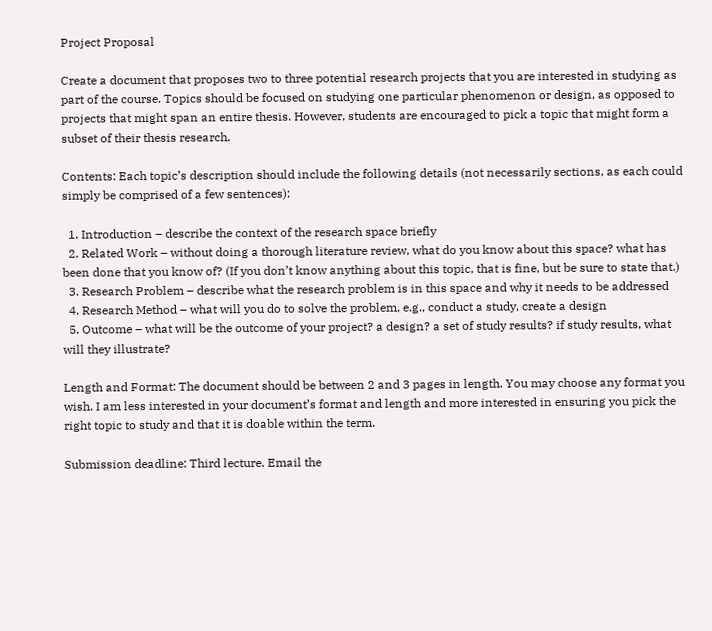Project Proposal

Create a document that proposes two to three potential research projects that you are interested in studying as part of the course. Topics should be focused on studying one particular phenomenon or design, as opposed to projects that might span an entire thesis. However, students are encouraged to pick a topic that might form a subset of their thesis research.

Contents: Each topic’s description should include the following details (not necessarily sections, as each could simply be comprised of a few sentences):

  1. Introduction – describe the context of the research space briefly
  2. Related Work – without doing a thorough literature review, what do you know about this space? what has been done that you know of? (If you don’t know anything about this topic, that is fine, but be sure to state that.)
  3. Research Problem – describe what the research problem is in this space and why it needs to be addressed
  4. Research Method – what will you do to solve the problem, e.g., conduct a study, create a design
  5. Outcome – what will be the outcome of your project? a design? a set of study results? if study results, what will they illustrate?

Length and Format: The document should be between 2 and 3 pages in length. You may choose any format you wish. I am less interested in your document’s format and length and more interested in ensuring you pick the right topic to study and that it is doable within the term.

Submission deadline: Third lecture. Email the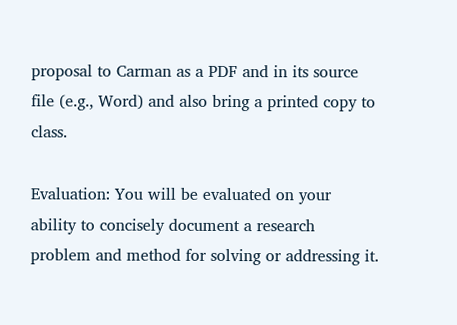proposal to Carman as a PDF and in its source file (e.g., Word) and also bring a printed copy to class.

Evaluation: You will be evaluated on your ability to concisely document a research problem and method for solving or addressing it.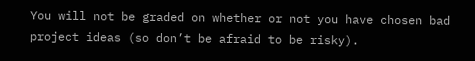You will not be graded on whether or not you have chosen bad project ideas (so don’t be afraid to be risky).